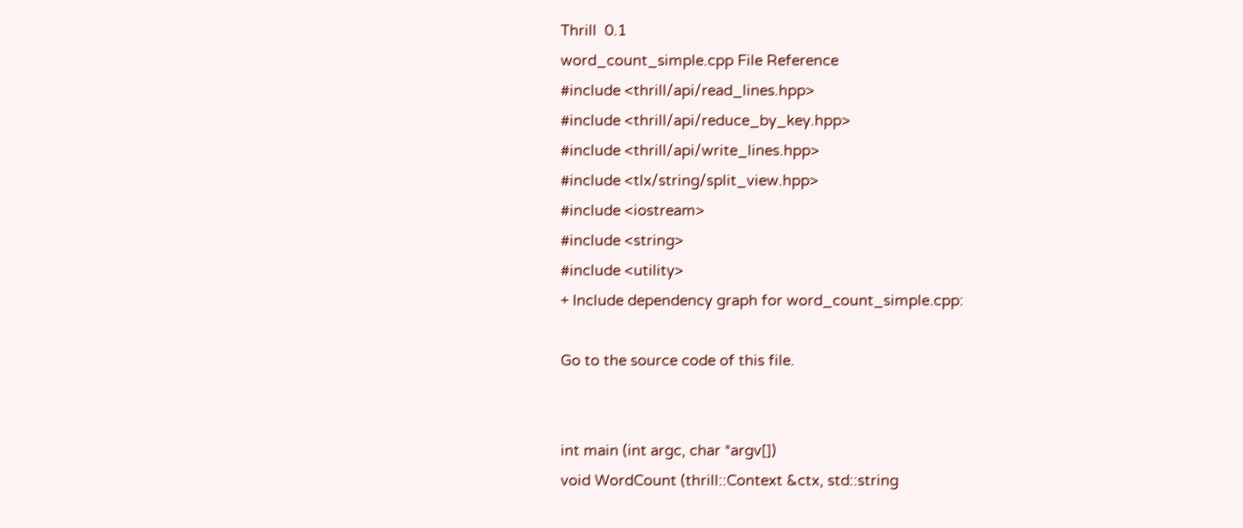Thrill  0.1
word_count_simple.cpp File Reference
#include <thrill/api/read_lines.hpp>
#include <thrill/api/reduce_by_key.hpp>
#include <thrill/api/write_lines.hpp>
#include <tlx/string/split_view.hpp>
#include <iostream>
#include <string>
#include <utility>
+ Include dependency graph for word_count_simple.cpp:

Go to the source code of this file.


int main (int argc, char *argv[])
void WordCount (thrill::Context &ctx, std::string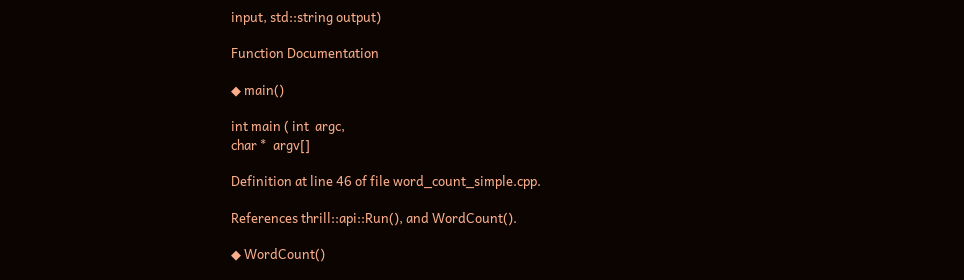input, std::string output)

Function Documentation

◆ main()

int main ( int  argc,
char *  argv[]

Definition at line 46 of file word_count_simple.cpp.

References thrill::api::Run(), and WordCount().

◆ WordCount()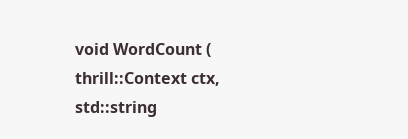void WordCount ( thrill::Context ctx,
std::string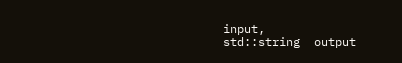input,
std::string  output